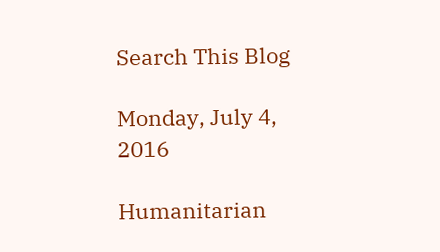Search This Blog

Monday, July 4, 2016

Humanitarian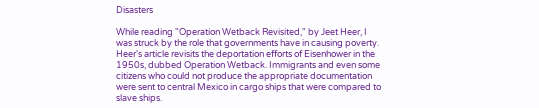Disasters

While reading "Operation Wetback Revisited," by Jeet Heer, I was struck by the role that governments have in causing poverty. Heer's article revisits the deportation efforts of Eisenhower in the 1950s, dubbed Operation Wetback. Immigrants and even some citizens who could not produce the appropriate documentation were sent to central Mexico in cargo ships that were compared to slave ships.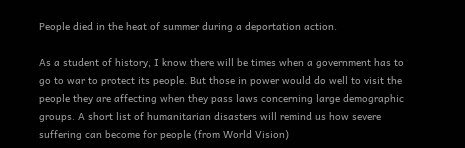People died in the heat of summer during a deportation action.

As a student of history, I know there will be times when a government has to go to war to protect its people. But those in power would do well to visit the people they are affecting when they pass laws concerning large demographic groups. A short list of humanitarian disasters will remind us how severe suffering can become for people (from World Vision)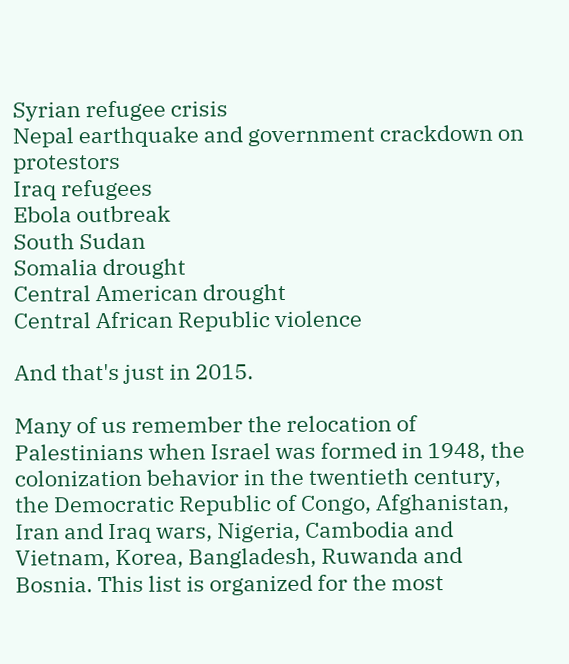Syrian refugee crisis
Nepal earthquake and government crackdown on protestors
Iraq refugees
Ebola outbreak
South Sudan
Somalia drought
Central American drought
Central African Republic violence

And that's just in 2015.

Many of us remember the relocation of Palestinians when Israel was formed in 1948, the colonization behavior in the twentieth century, the Democratic Republic of Congo, Afghanistan, Iran and Iraq wars, Nigeria, Cambodia and Vietnam, Korea, Bangladesh, Ruwanda and Bosnia. This list is organized for the most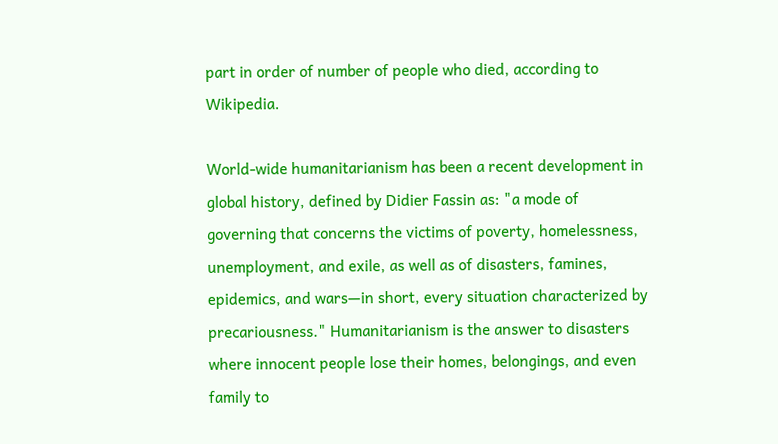part in order of number of people who died, according to Wikipedia.

World-wide humanitarianism has been a recent development in global history, defined by Didier Fassin as: "a mode of governing that concerns the victims of poverty, homelessness, unemployment, and exile, as well as of disasters, famines, epidemics, and wars—in short, every situation characterized by precariousness." Humanitarianism is the answer to disasters where innocent people lose their homes, belongings, and even family to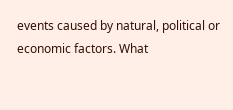events caused by natural, political or economic factors. What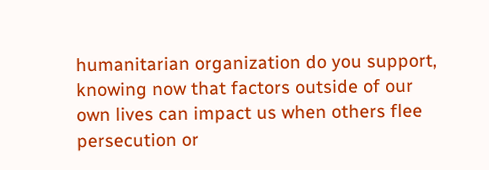humanitarian organization do you support, knowing now that factors outside of our own lives can impact us when others flee persecution or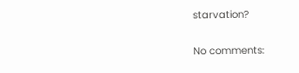starvation?

No comments: